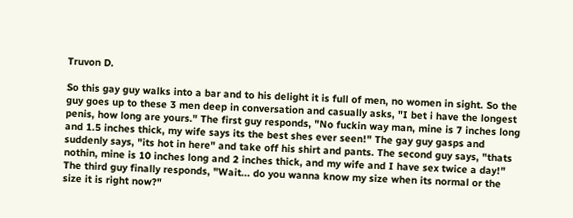Truvon D.

So this gay guy walks into a bar and to his delight it is full of men, no women in sight. So the guy goes up to these 3 men deep in conversation and casually asks, "I bet i have the longest penis, how long are yours." The first guy responds, "No fuckin way man, mine is 7 inches long and 1.5 inches thick, my wife says its the best shes ever seen!" The gay guy gasps and suddenly says, "its hot in here" and take off his shirt and pants. The second guy says, "thats nothin, mine is 10 inches long and 2 inches thick, and my wife and I have sex twice a day!" The third guy finally responds, "Wait... do you wanna know my size when its normal or the size it is right now?"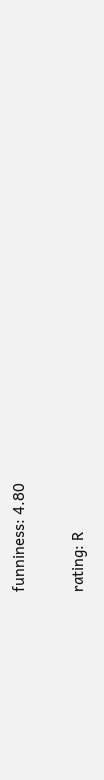funniness: 4.80

rating: R